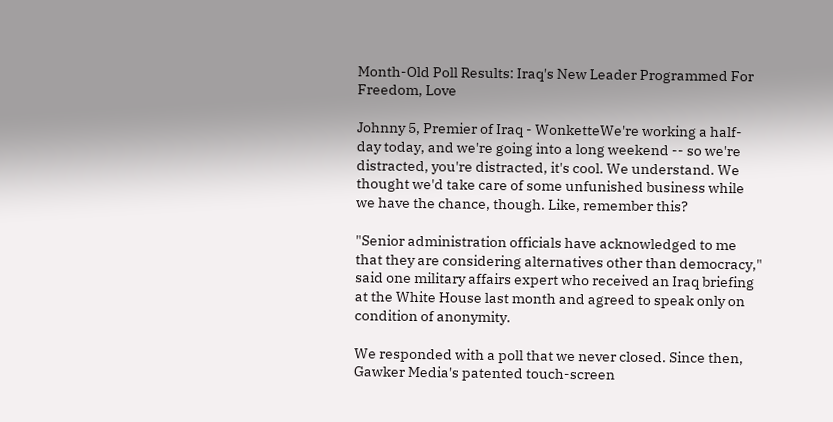Month-Old Poll Results: Iraq's New Leader Programmed For Freedom, Love

Johnny 5, Premier of Iraq - WonketteWe're working a half-day today, and we're going into a long weekend -- so we're distracted, you're distracted, it's cool. We understand. We thought we'd take care of some unfunished business while we have the chance, though. Like, remember this?

"Senior administration officials have acknowledged to me that they are considering alternatives other than democracy," said one military affairs expert who received an Iraq briefing at the White House last month and agreed to speak only on condition of anonymity.

We responded with a poll that we never closed. Since then, Gawker Media's patented touch-screen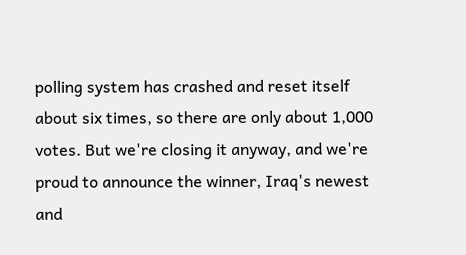polling system has crashed and reset itself about six times, so there are only about 1,000 votes. But we're closing it anyway, and we're proud to announce the winner, Iraq's newest and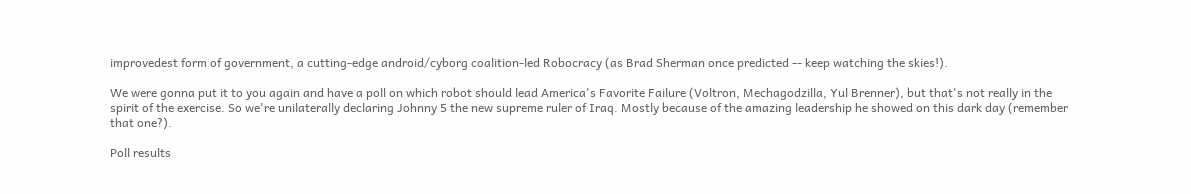improvedest form of government, a cutting-edge android/cyborg coalition-led Robocracy (as Brad Sherman once predicted -- keep watching the skies!).

We were gonna put it to you again and have a poll on which robot should lead America's Favorite Failure (Voltron, Mechagodzilla, Yul Brenner), but that's not really in the spirit of the exercise. So we're unilaterally declaring Johnny 5 the new supreme ruler of Iraq. Mostly because of the amazing leadership he showed on this dark day (remember that one?).

Poll results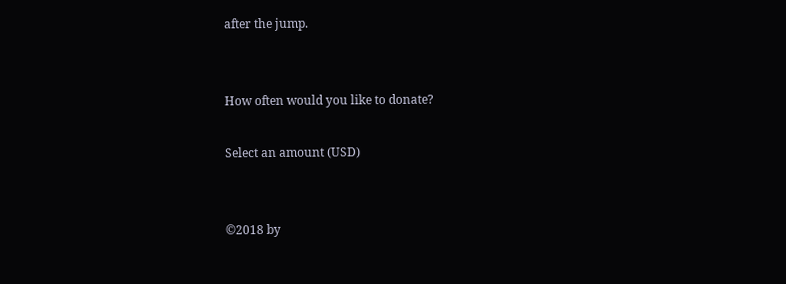after the jump.


How often would you like to donate?

Select an amount (USD)


©2018 by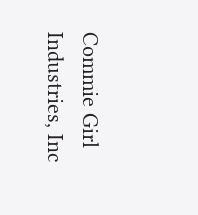Commie Girl Industries, Inc